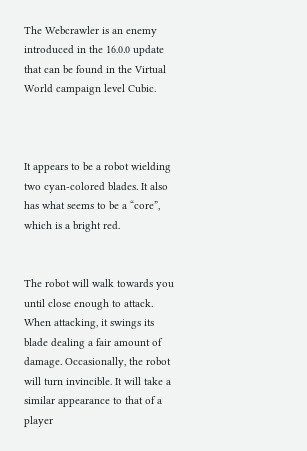The Webcrawler is an enemy introduced in the 16.0.0 update that can be found in the Virtual World campaign level Cubic.



It appears to be a robot wielding two cyan-colored blades. It also has what seems to be a “core”, which is a bright red.


The robot will walk towards you until close enough to attack. When attacking, it swings its blade dealing a fair amount of damage. Occasionally, the robot will turn invincible. It will take a similar appearance to that of a player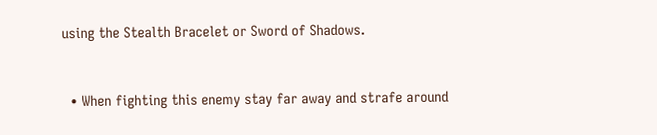using the Stealth Bracelet or Sword of Shadows.



  • When fighting this enemy stay far away and strafe around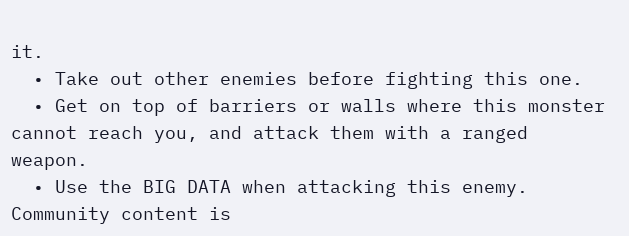it.
  • Take out other enemies before fighting this one.
  • Get on top of barriers or walls where this monster cannot reach you, and attack them with a ranged weapon.
  • Use the BIG DATA when attacking this enemy.
Community content is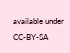available under CC-BY-SA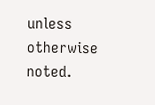unless otherwise noted.